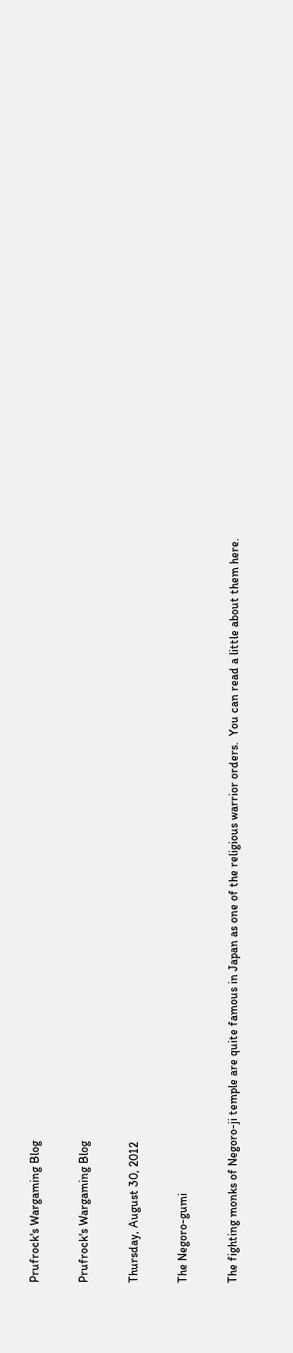Prufrock's Wargaming Blog

Prufrock's Wargaming Blog

Thursday, August 30, 2012

The Negoro-gumi

The fighting monks of Negoro-ji temple are quite famous in Japan as one of the religious warrior orders.  You can read a little about them here.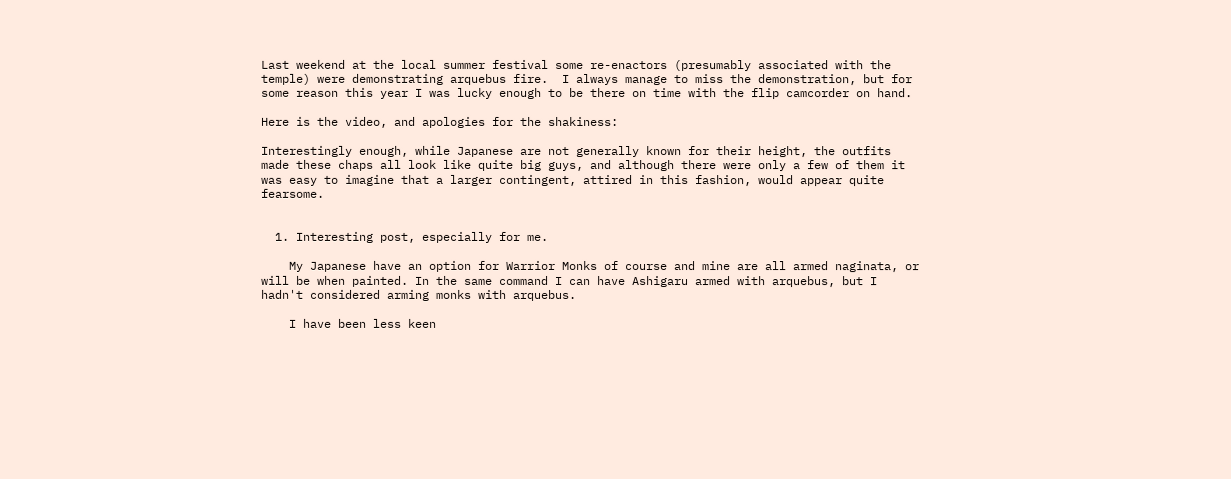Last weekend at the local summer festival some re-enactors (presumably associated with the temple) were demonstrating arquebus fire.  I always manage to miss the demonstration, but for some reason this year I was lucky enough to be there on time with the flip camcorder on hand.

Here is the video, and apologies for the shakiness:

Interestingly enough, while Japanese are not generally known for their height, the outfits made these chaps all look like quite big guys, and although there were only a few of them it was easy to imagine that a larger contingent, attired in this fashion, would appear quite fearsome.


  1. Interesting post, especially for me.

    My Japanese have an option for Warrior Monks of course and mine are all armed naginata, or will be when painted. In the same command I can have Ashigaru armed with arquebus, but I hadn't considered arming monks with arquebus.

    I have been less keen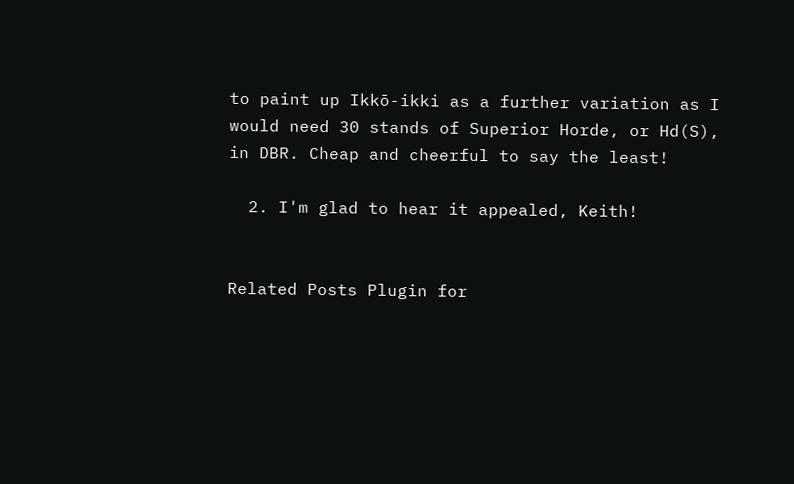to paint up Ikkō-ikki as a further variation as I would need 30 stands of Superior Horde, or Hd(S), in DBR. Cheap and cheerful to say the least!

  2. I'm glad to hear it appealed, Keith!


Related Posts Plugin for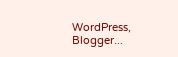WordPress, Blogger...